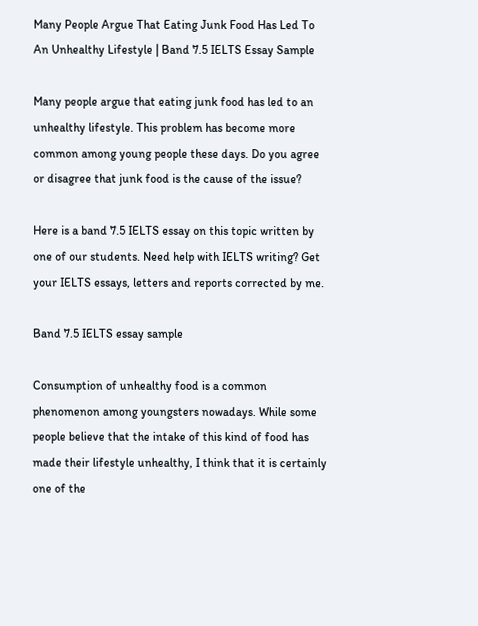Many People Argue That Eating Junk Food Has Led To An Unhealthy Lifestyle | Band 7.5 IELTS Essay Sample

Many people argue that eating junk food has led to an unhealthy lifestyle. This problem has become more common among young people these days. Do you agree or disagree that junk food is the cause of the issue?

Here is a band 7.5 IELTS essay on this topic written by one of our students. Need help with IELTS writing? Get your IELTS essays, letters and reports corrected by me.

Band 7.5 IELTS essay sample

Consumption of unhealthy food is a common phenomenon among youngsters nowadays. While some people believe that the intake of this kind of food has made their lifestyle unhealthy, I think that it is certainly one of the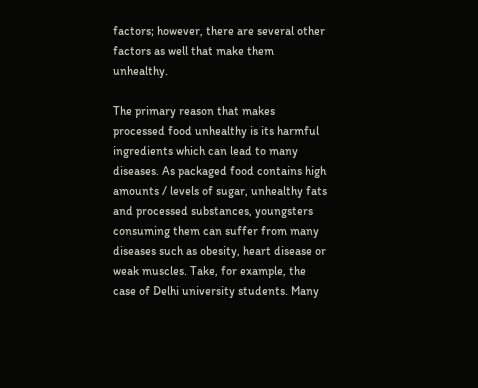factors; however, there are several other factors as well that make them unhealthy.

The primary reason that makes processed food unhealthy is its harmful ingredients which can lead to many diseases. As packaged food contains high amounts / levels of sugar, unhealthy fats and processed substances, youngsters consuming them can suffer from many diseases such as obesity, heart disease or weak muscles. Take, for example, the case of Delhi university students. Many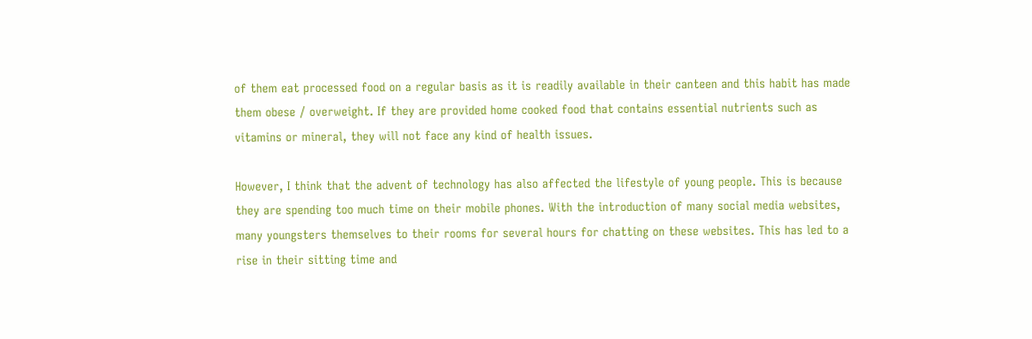of them eat processed food on a regular basis as it is readily available in their canteen and this habit has made them obese / overweight. If they are provided home cooked food that contains essential nutrients such as vitamins or mineral, they will not face any kind of health issues.

However, I think that the advent of technology has also affected the lifestyle of young people. This is because they are spending too much time on their mobile phones. With the introduction of many social media websites, many youngsters themselves to their rooms for several hours for chatting on these websites. This has led to a rise in their sitting time and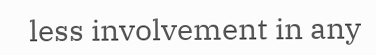less involvement in any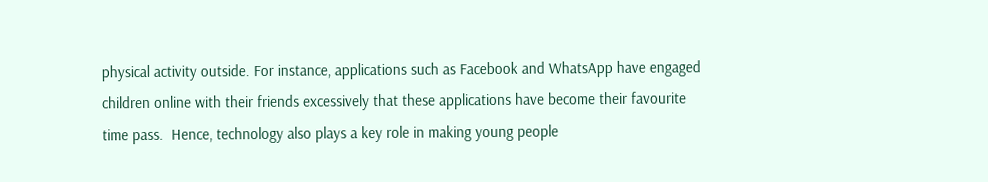physical activity outside. For instance, applications such as Facebook and WhatsApp have engaged children online with their friends excessively that these applications have become their favourite time pass.  Hence, technology also plays a key role in making young people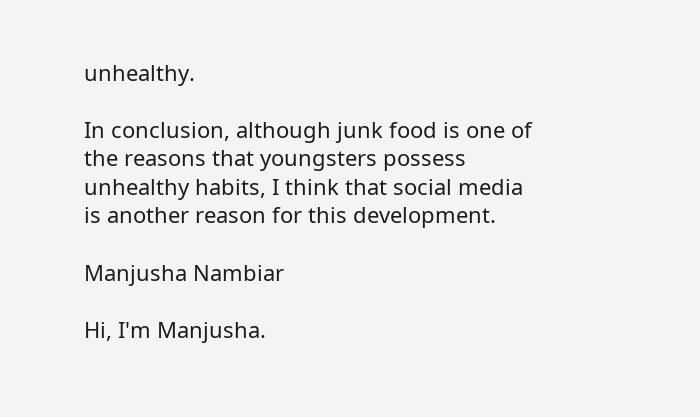unhealthy.

In conclusion, although junk food is one of the reasons that youngsters possess unhealthy habits, I think that social media is another reason for this development.

Manjusha Nambiar

Hi, I'm Manjusha.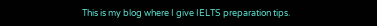This is my blog where I give IELTS preparation tips.